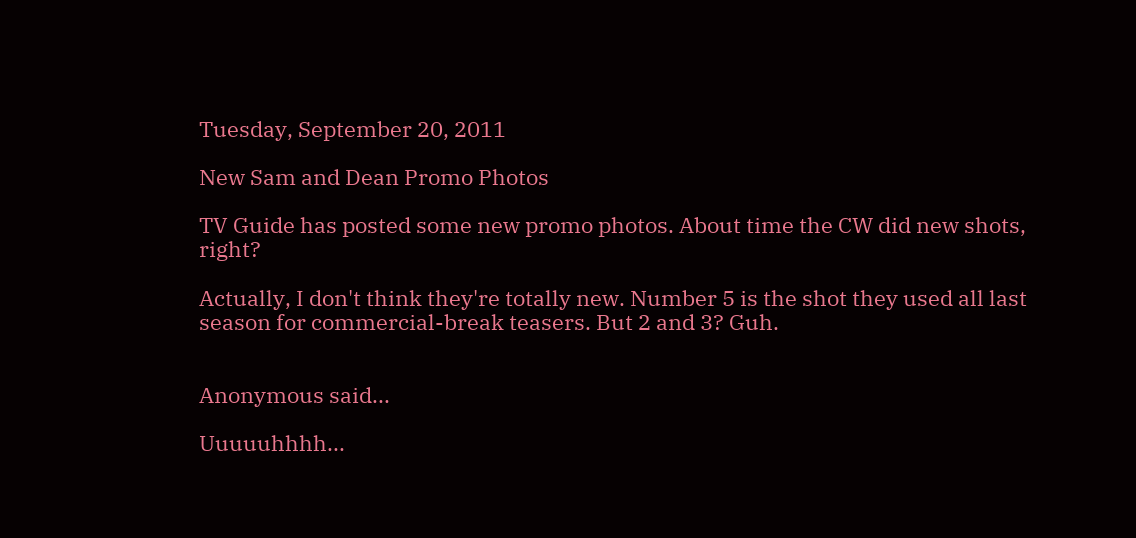Tuesday, September 20, 2011

New Sam and Dean Promo Photos

TV Guide has posted some new promo photos. About time the CW did new shots, right?

Actually, I don't think they're totally new. Number 5 is the shot they used all last season for commercial-break teasers. But 2 and 3? Guh.


Anonymous said...

Uuuuuhhhh...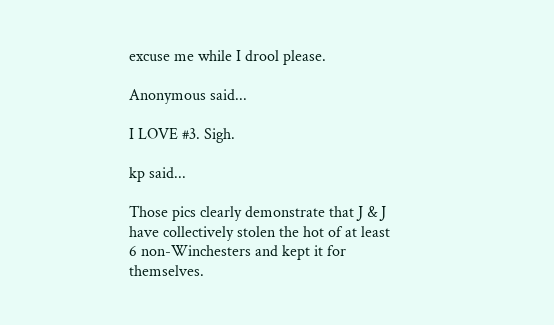excuse me while I drool please.

Anonymous said...

I LOVE #3. Sigh.

kp said...

Those pics clearly demonstrate that J & J have collectively stolen the hot of at least 6 non-Winchesters and kept it for themselves.